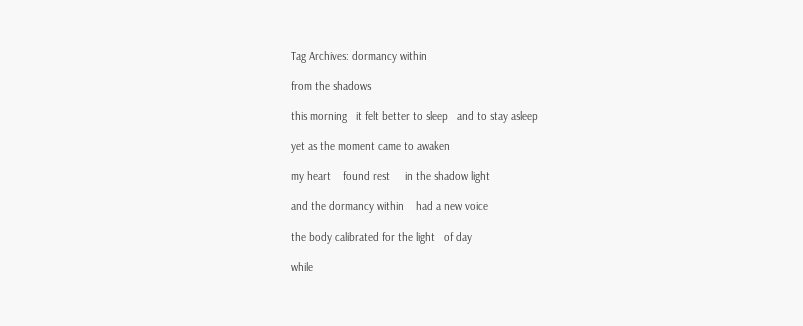Tag Archives: dormancy within

from the shadows

this morning   it felt better to sleep   and to stay asleep

yet as the moment came to awaken

my heart    found rest     in the shadow light

and the dormancy within    had a new voice

the body calibrated for the light   of day

while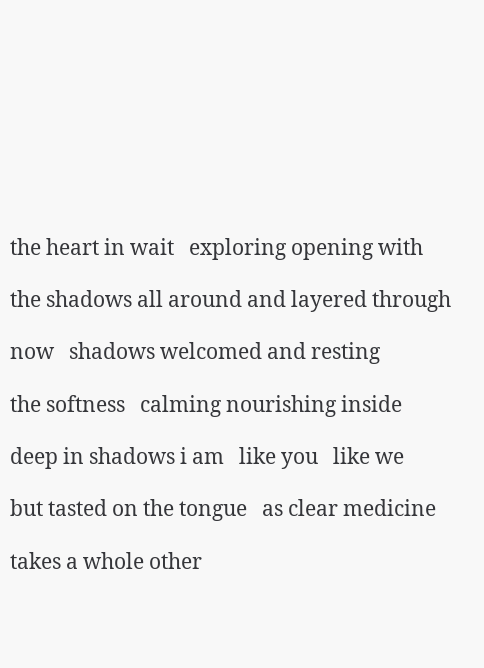the heart in wait   exploring opening with

the shadows all around and layered through

now   shadows welcomed and resting

the softness   calming nourishing inside

deep in shadows i am   like you   like we

but tasted on the tongue   as clear medicine

takes a whole other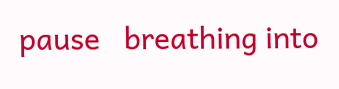pause   breathing into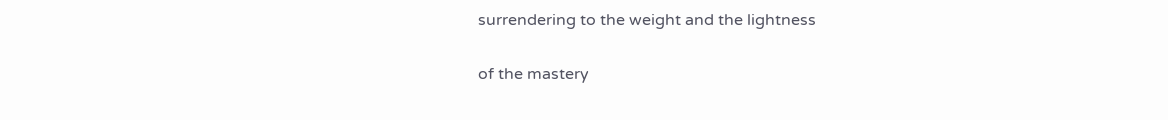surrendering to the weight and the lightness

of the mastery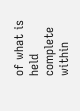of what is held   complete   within